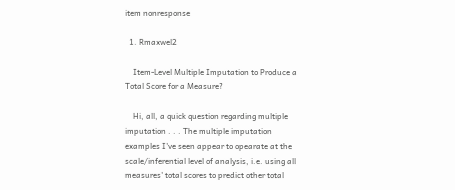item nonresponse

  1. Rmaxwel2

    Item-Level Multiple Imputation to Produce a Total Score for a Measure?

    Hi, all, a quick question regarding multiple imputation . . . The multiple imputation examples I've seen appear to opearate at the scale/inferential level of analysis, i.e. using all measures' total scores to predict other total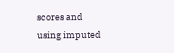scores and using imputed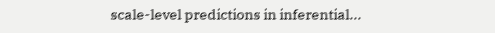scale-level predictions in inferential...